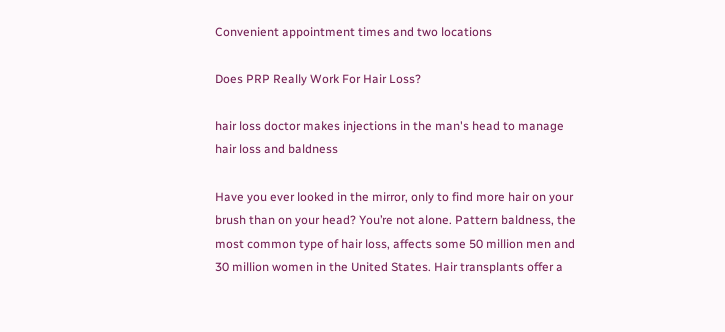Convenient appointment times and two locations

Does PRP Really Work For Hair Loss?

hair loss doctor makes injections in the man's head to manage hair loss and baldness

Have you ever looked in the mirror, only to find more hair on your brush than on your head? You’re not alone. Pattern baldness, the most common type of hair loss, affects some 50 million men and 30 million women in the United States. Hair transplants offer a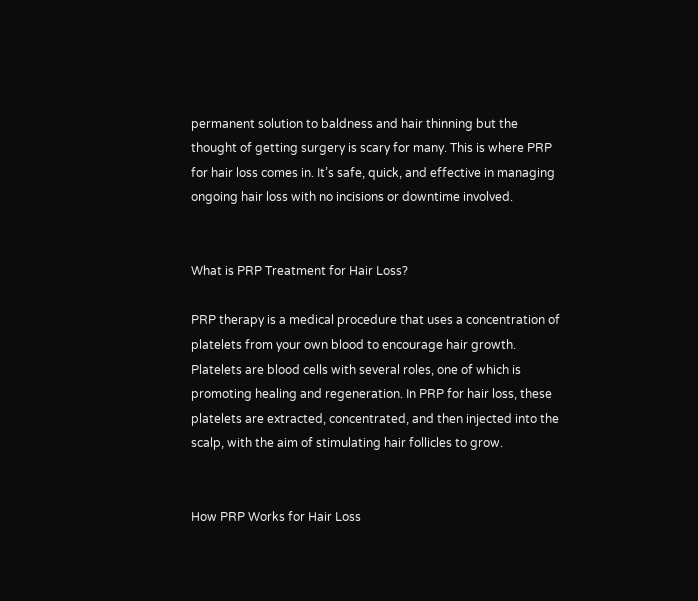permanent solution to baldness and hair thinning but the thought of getting surgery is scary for many. This is where PRP for hair loss comes in. It’s safe, quick, and effective in managing ongoing hair loss with no incisions or downtime involved.


What is PRP Treatment for Hair Loss?

PRP therapy is a medical procedure that uses a concentration of platelets from your own blood to encourage hair growth. Platelets are blood cells with several roles, one of which is promoting healing and regeneration. In PRP for hair loss, these platelets are extracted, concentrated, and then injected into the scalp, with the aim of stimulating hair follicles to grow.


How PRP Works for Hair Loss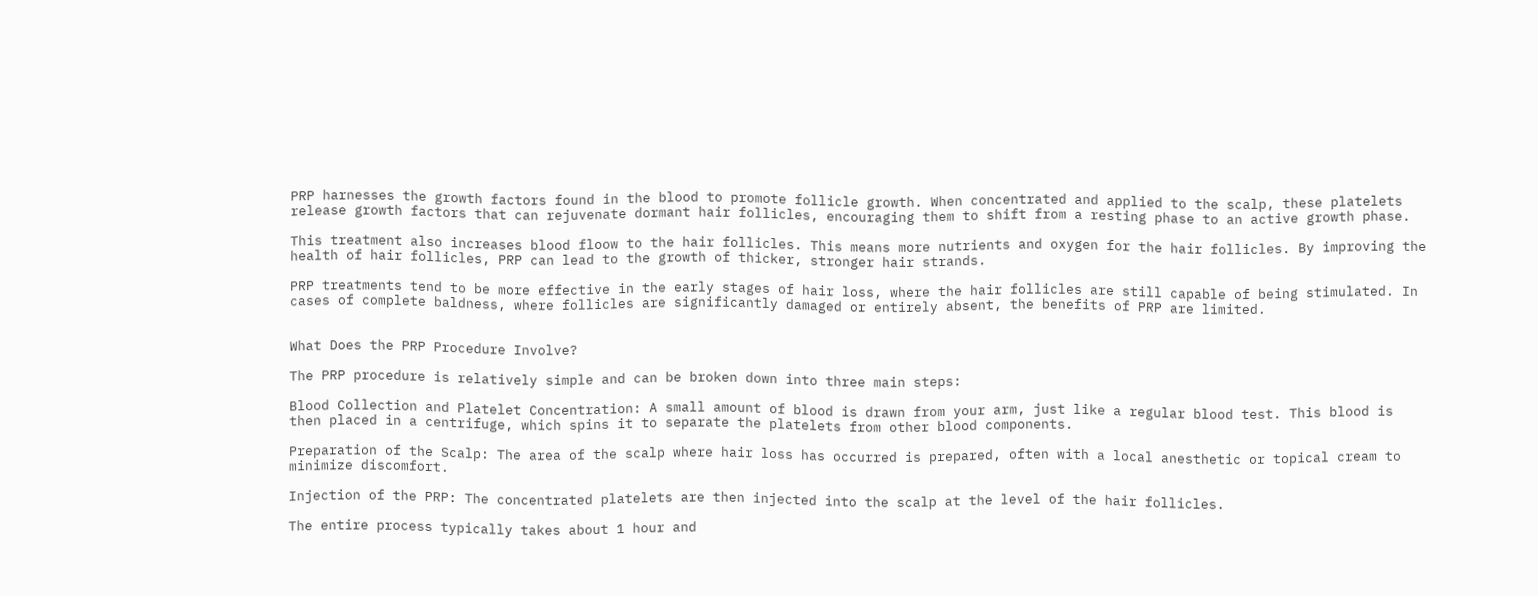PRP harnesses the growth factors found in the blood to promote follicle growth. When concentrated and applied to the scalp, these platelets release growth factors that can rejuvenate dormant hair follicles, encouraging them to shift from a resting phase to an active growth phase.

This treatment also increases blood floow to the hair follicles. This means more nutrients and oxygen for the hair follicles. By improving the health of hair follicles, PRP can lead to the growth of thicker, stronger hair strands.

PRP treatments tend to be more effective in the early stages of hair loss, where the hair follicles are still capable of being stimulated. In cases of complete baldness, where follicles are significantly damaged or entirely absent, the benefits of PRP are limited.


What Does the PRP Procedure Involve?

The PRP procedure is relatively simple and can be broken down into three main steps:

Blood Collection and Platelet Concentration: A small amount of blood is drawn from your arm, just like a regular blood test. This blood is then placed in a centrifuge, which spins it to separate the platelets from other blood components.

Preparation of the Scalp: The area of the scalp where hair loss has occurred is prepared, often with a local anesthetic or topical cream to minimize discomfort.

Injection of the PRP: The concentrated platelets are then injected into the scalp at the level of the hair follicles.

The entire process typically takes about 1 hour and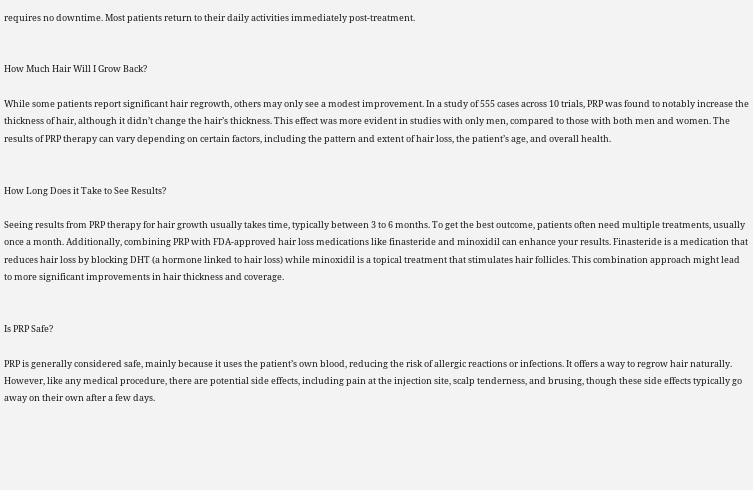requires no downtime. Most patients return to their daily activities immediately post-treatment.


How Much Hair Will I Grow Back?

While some patients report significant hair regrowth, others may only see a modest improvement. In a study of 555 cases across 10 trials, PRP was found to notably increase the thickness of hair, although it didn’t change the hair’s thickness. This effect was more evident in studies with only men, compared to those with both men and women. The results of PRP therapy can vary depending on certain factors, including the pattern and extent of hair loss, the patient’s age, and overall health.


How Long Does it Take to See Results?

Seeing results from PRP therapy for hair growth usually takes time, typically between 3 to 6 months. To get the best outcome, patients often need multiple treatments, usually once a month. Additionally, combining PRP with FDA-approved hair loss medications like finasteride and minoxidil can enhance your results. Finasteride is a medication that reduces hair loss by blocking DHT (a hormone linked to hair loss) while minoxidil is a topical treatment that stimulates hair follicles. This combination approach might lead to more significant improvements in hair thickness and coverage.


Is PRP Safe?

PRP is generally considered safe, mainly because it uses the patient’s own blood, reducing the risk of allergic reactions or infections. It offers a way to regrow hair naturally. However, like any medical procedure, there are potential side effects, including pain at the injection site, scalp tenderness, and brusing, though these side effects typically go away on their own after a few days.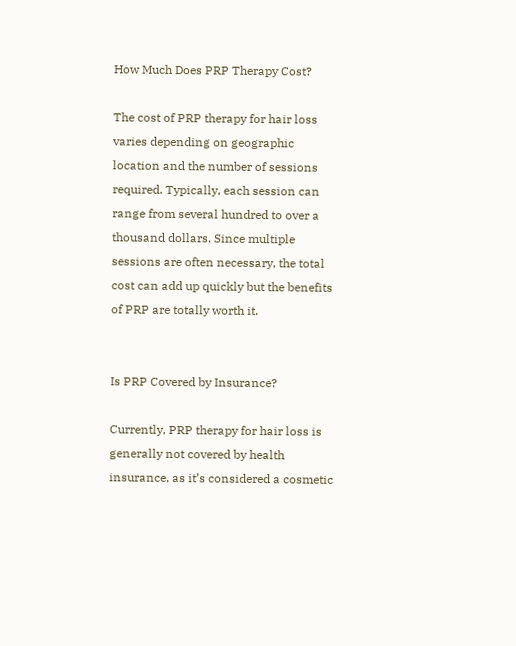How Much Does PRP Therapy Cost?

The cost of PRP therapy for hair loss varies depending on geographic location and the number of sessions required. Typically, each session can range from several hundred to over a thousand dollars. Since multiple sessions are often necessary, the total cost can add up quickly but the benefits of PRP are totally worth it.


Is PRP Covered by Insurance?

Currently, PRP therapy for hair loss is generally not covered by health insurance, as it’s considered a cosmetic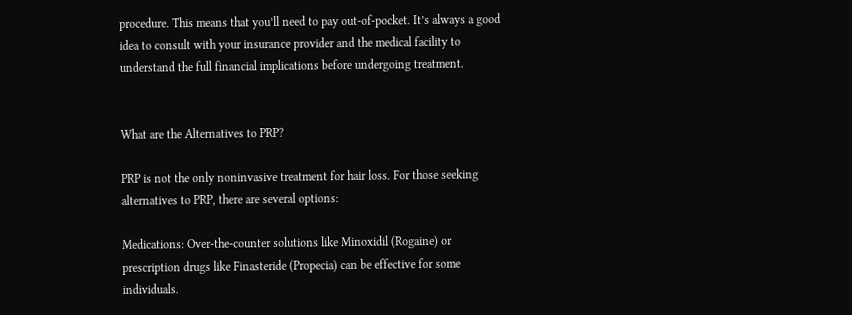procedure. This means that you’ll need to pay out-of-pocket. It’s always a good idea to consult with your insurance provider and the medical facility to understand the full financial implications before undergoing treatment.


What are the Alternatives to PRP?

PRP is not the only noninvasive treatment for hair loss. For those seeking alternatives to PRP, there are several options:

Medications: Over-the-counter solutions like Minoxidil (Rogaine) or prescription drugs like Finasteride (Propecia) can be effective for some individuals.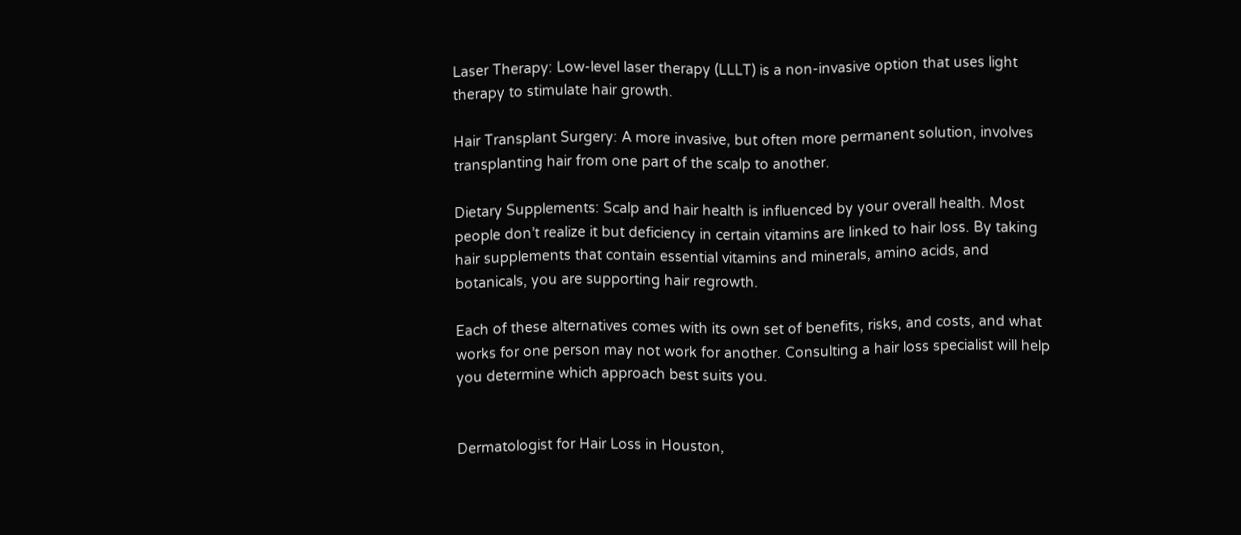Laser Therapy: Low-level laser therapy (LLLT) is a non-invasive option that uses light therapy to stimulate hair growth.

Hair Transplant Surgery: A more invasive, but often more permanent solution, involves transplanting hair from one part of the scalp to another.

Dietary Supplements: Scalp and hair health is influenced by your overall health. Most people don’t realize it but deficiency in certain vitamins are linked to hair loss. By taking hair supplements that contain essential vitamins and minerals, amino acids, and botanicals, you are supporting hair regrowth.

Each of these alternatives comes with its own set of benefits, risks, and costs, and what works for one person may not work for another. Consulting a hair loss specialist will help you determine which approach best suits you.


Dermatologist for Hair Loss in Houston,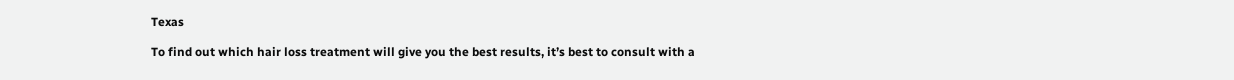Texas

To find out which hair loss treatment will give you the best results, it’s best to consult with a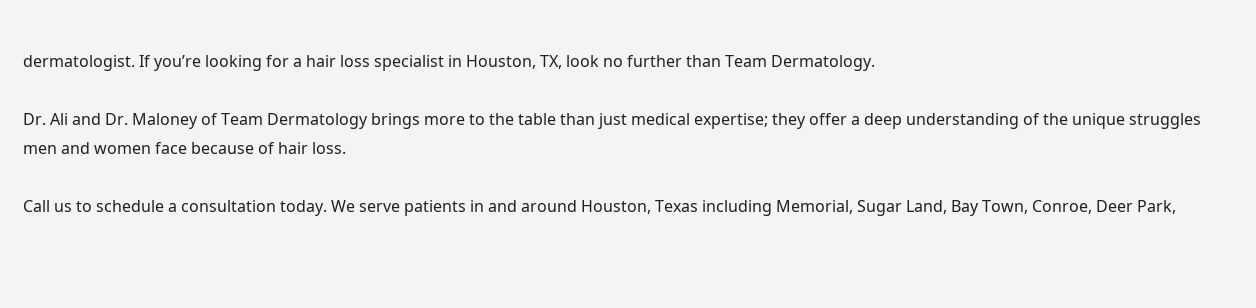dermatologist. If you’re looking for a hair loss specialist in Houston, TX, look no further than Team Dermatology.

Dr. Ali and Dr. Maloney of Team Dermatology brings more to the table than just medical expertise; they offer a deep understanding of the unique struggles men and women face because of hair loss.

Call us to schedule a consultation today. We serve patients in and around Houston, Texas including Memorial, Sugar Land, Bay Town, Conroe, Deer Park,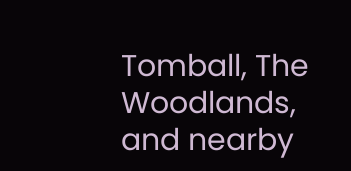Tomball, The Woodlands, and nearby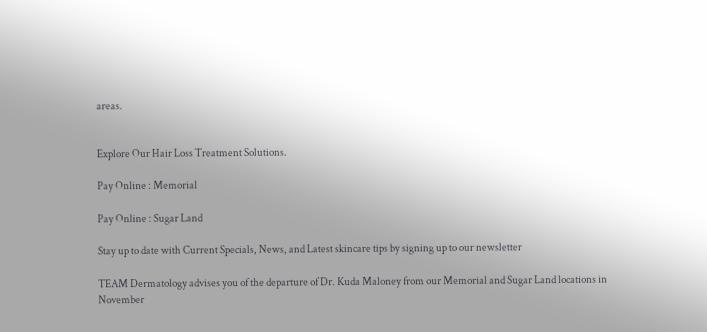areas.


Explore Our Hair Loss Treatment Solutions.

Pay Online : Memorial

Pay Online : Sugar Land

Stay up to date with Current Specials, News, and Latest skincare tips by signing up to our newsletter

TEAM Dermatology advises you of the departure of Dr. Kuda Maloney from our Memorial and Sugar Land locations in November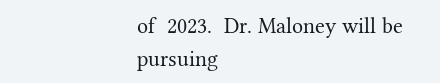of  2023.  Dr. Maloney will be pursuing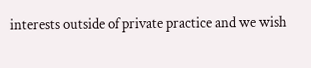interests outside of private practice and we wish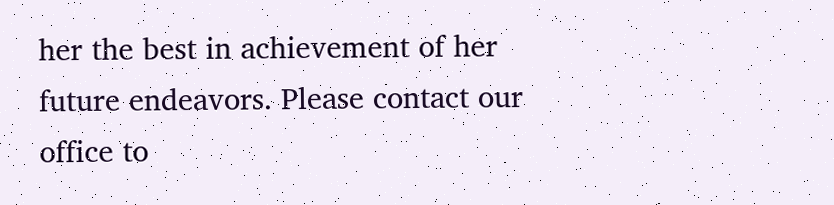her the best in achievement of her future endeavors. Please contact our office to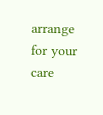arrange for your care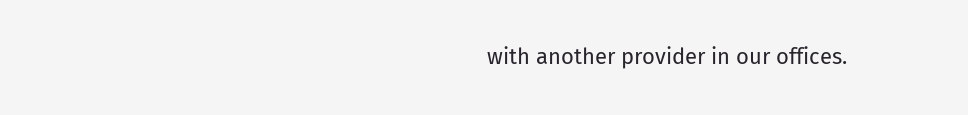with another provider in our offices.